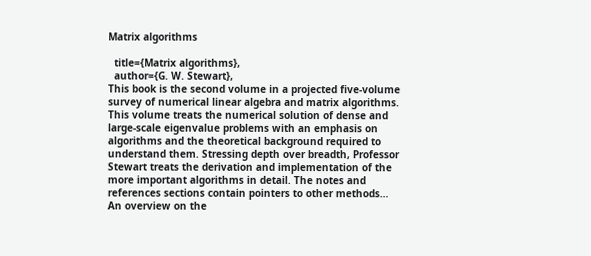Matrix algorithms

  title={Matrix algorithms},
  author={G. W. Stewart},
This book is the second volume in a projected five-volume survey of numerical linear algebra and matrix algorithms. This volume treats the numerical solution of dense and large-scale eigenvalue problems with an emphasis on algorithms and the theoretical background required to understand them. Stressing depth over breadth, Professor Stewart treats the derivation and implementation of the more important algorithms in detail. The notes and references sections contain pointers to other methods…
An overview on the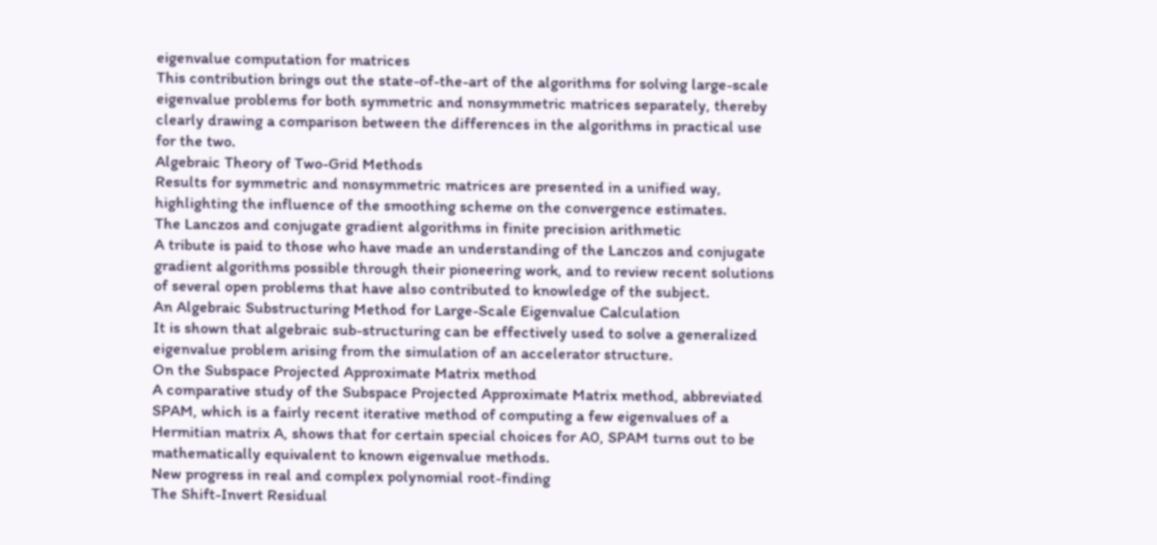eigenvalue computation for matrices
This contribution brings out the state-of-the-art of the algorithms for solving large-scale eigenvalue problems for both symmetric and nonsymmetric matrices separately, thereby clearly drawing a comparison between the differences in the algorithms in practical use for the two.
Algebraic Theory of Two-Grid Methods
Results for symmetric and nonsymmetric matrices are presented in a unified way, highlighting the influence of the smoothing scheme on the convergence estimates.
The Lanczos and conjugate gradient algorithms in finite precision arithmetic
A tribute is paid to those who have made an understanding of the Lanczos and conjugate gradient algorithms possible through their pioneering work, and to review recent solutions of several open problems that have also contributed to knowledge of the subject.
An Algebraic Substructuring Method for Large-Scale Eigenvalue Calculation
It is shown that algebraic sub-structuring can be effectively used to solve a generalized eigenvalue problem arising from the simulation of an accelerator structure.
On the Subspace Projected Approximate Matrix method
A comparative study of the Subspace Projected Approximate Matrix method, abbreviated SPAM, which is a fairly recent iterative method of computing a few eigenvalues of a Hermitian matrix A, shows that for certain special choices for A0, SPAM turns out to be mathematically equivalent to known eigenvalue methods.
New progress in real and complex polynomial root-finding
The Shift-Invert Residual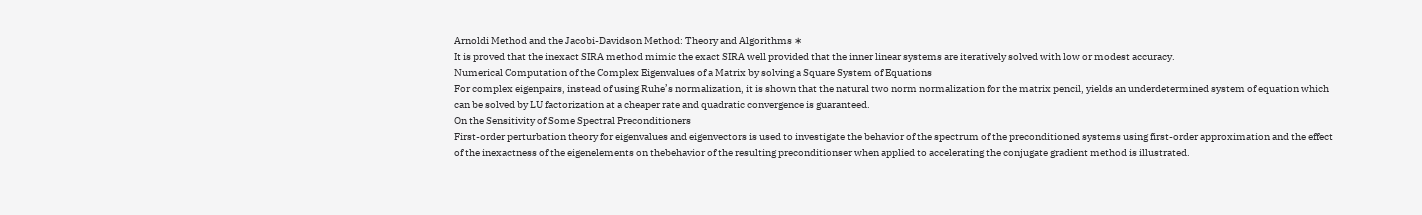Arnoldi Method and the Jacobi-Davidson Method: Theory and Algorithms ∗
It is proved that the inexact SIRA method mimic the exact SIRA well provided that the inner linear systems are iteratively solved with low or modest accuracy.
Numerical Computation of the Complex Eigenvalues of a Matrix by solving a Square System of Equations
For complex eigenpairs, instead of using Ruhe’s normalization, it is shown that the natural two norm normalization for the matrix pencil, yields an underdetermined system of equation which can be solved by LU factorization at a cheaper rate and quadratic convergence is guaranteed.
On the Sensitivity of Some Spectral Preconditioners
First-order perturbation theory for eigenvalues and eigenvectors is used to investigate the behavior of the spectrum of the preconditioned systems using first-order approximation and the effect of the inexactness of the eigenelements on thebehavior of the resulting preconditionser when applied to accelerating the conjugate gradient method is illustrated.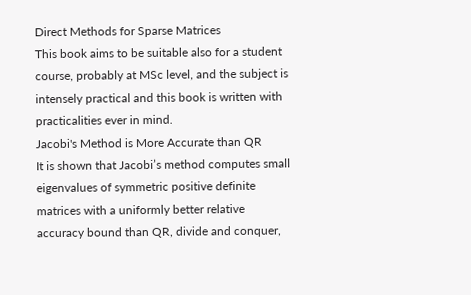Direct Methods for Sparse Matrices
This book aims to be suitable also for a student course, probably at MSc level, and the subject is intensely practical and this book is written with practicalities ever in mind.
Jacobi's Method is More Accurate than QR
It is shown that Jacobi’s method computes small eigenvalues of symmetric positive definite matrices with a uniformly better relative accuracy bound than QR, divide and conquer,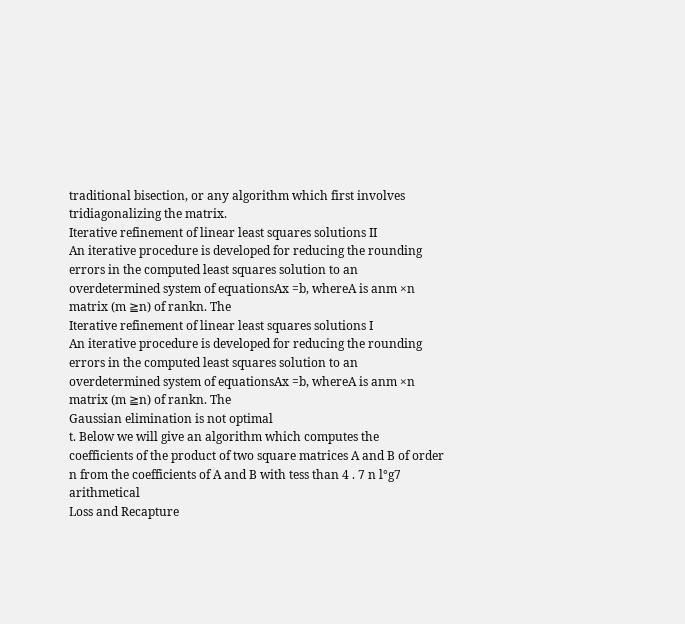traditional bisection, or any algorithm which first involves tridiagonalizing the matrix.
Iterative refinement of linear least squares solutions II
An iterative procedure is developed for reducing the rounding errors in the computed least squares solution to an overdetermined system of equationsAx =b, whereA is anm ×n matrix (m ≧n) of rankn. The
Iterative refinement of linear least squares solutions I
An iterative procedure is developed for reducing the rounding errors in the computed least squares solution to an overdetermined system of equationsAx =b, whereA is anm ×n matrix (m ≧n) of rankn. The
Gaussian elimination is not optimal
t. Below we will give an algorithm which computes the coefficients of the product of two square matrices A and B of order n from the coefficients of A and B with tess than 4 . 7 n l°g7 arithmetical
Loss and Recapture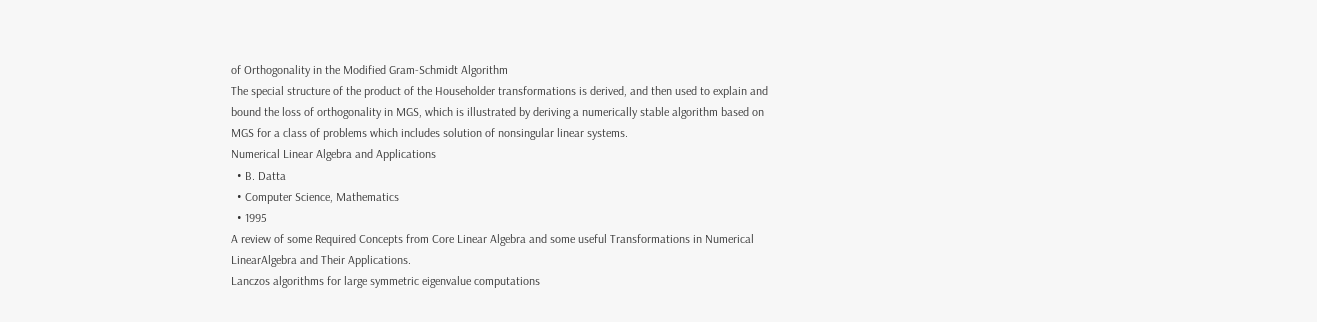of Orthogonality in the Modified Gram-Schmidt Algorithm
The special structure of the product of the Householder transformations is derived, and then used to explain and bound the loss of orthogonality in MGS, which is illustrated by deriving a numerically stable algorithm based on MGS for a class of problems which includes solution of nonsingular linear systems.
Numerical Linear Algebra and Applications
  • B. Datta
  • Computer Science, Mathematics
  • 1995
A review of some Required Concepts from Core Linear Algebra and some useful Transformations in Numerical LinearAlgebra and Their Applications.
Lanczos algorithms for large symmetric eigenvalue computations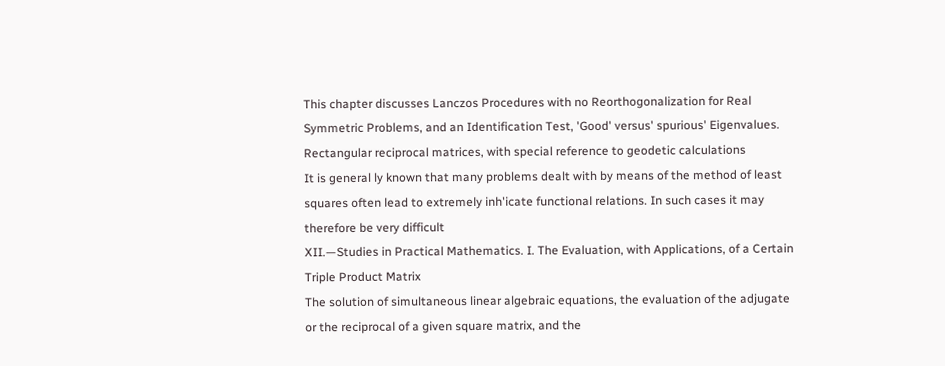This chapter discusses Lanczos Procedures with no Reorthogonalization for Real Symmetric Problems, and an Identification Test, 'Good' versus' spurious' Eigenvalues.
Rectangular reciprocal matrices, with special reference to geodetic calculations
It is general ly known that many problems dealt with by means of the method of least squares often lead to extremely inh'icate functional relations. In such cases it may therefore be very difficult
XII.—Studies in Practical Mathematics. I. The Evaluation, with Applications, of a Certain Triple Product Matrix
The solution of simultaneous linear algebraic equations, the evaluation of the adjugate or the reciprocal of a given square matrix, and the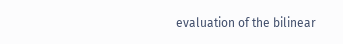evaluation of the bilinear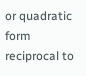or quadratic form reciprocal to